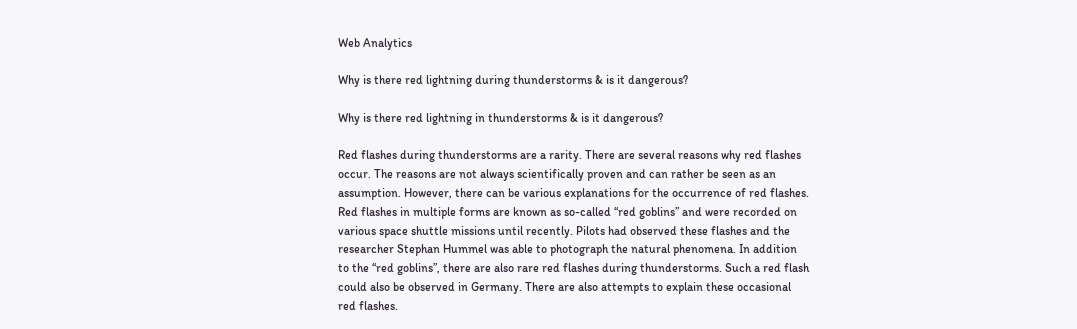Web Analytics

Why is there red lightning during thunderstorms & is it dangerous?

Why is there red lightning in thunderstorms & is it dangerous?

Red flashes during thunderstorms are a rarity. There are several reasons why red flashes occur. The reasons are not always scientifically proven and can rather be seen as an assumption. However, there can be various explanations for the occurrence of red flashes. Red flashes in multiple forms are known as so-called “red goblins” and were recorded on various space shuttle missions until recently. Pilots had observed these flashes and the researcher Stephan Hummel was able to photograph the natural phenomena. In addition to the “red goblins”, there are also rare red flashes during thunderstorms. Such a red flash could also be observed in Germany. There are also attempts to explain these occasional red flashes.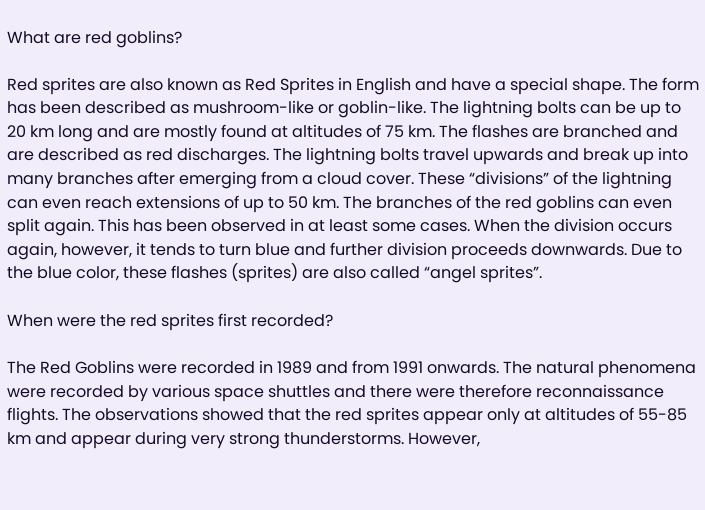What are red goblins?

Red sprites are also known as Red Sprites in English and have a special shape. The form has been described as mushroom-like or goblin-like. The lightning bolts can be up to 20 km long and are mostly found at altitudes of 75 km. The flashes are branched and are described as red discharges. The lightning bolts travel upwards and break up into many branches after emerging from a cloud cover. These “divisions” of the lightning can even reach extensions of up to 50 km. The branches of the red goblins can even split again. This has been observed in at least some cases. When the division occurs again, however, it tends to turn blue and further division proceeds downwards. Due to the blue color, these flashes (sprites) are also called “angel sprites”.

When were the red sprites first recorded?

The Red Goblins were recorded in 1989 and from 1991 onwards. The natural phenomena were recorded by various space shuttles and there were therefore reconnaissance flights. The observations showed that the red sprites appear only at altitudes of 55-85 km and appear during very strong thunderstorms. However,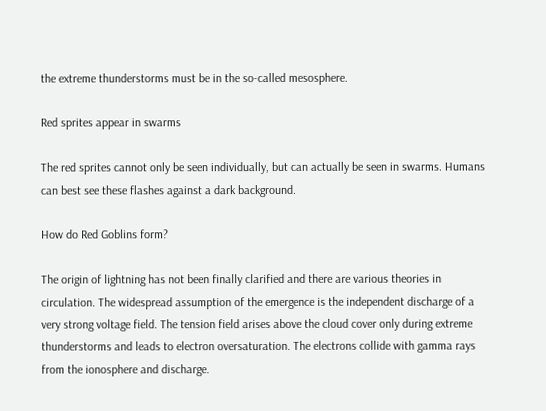the extreme thunderstorms must be in the so-called mesosphere.

Red sprites appear in swarms

The red sprites cannot only be seen individually, but can actually be seen in swarms. Humans can best see these flashes against a dark background.

How do Red Goblins form?

The origin of lightning has not been finally clarified and there are various theories in circulation. The widespread assumption of the emergence is the independent discharge of a very strong voltage field. The tension field arises above the cloud cover only during extreme thunderstorms and leads to electron oversaturation. The electrons collide with gamma rays from the ionosphere and discharge.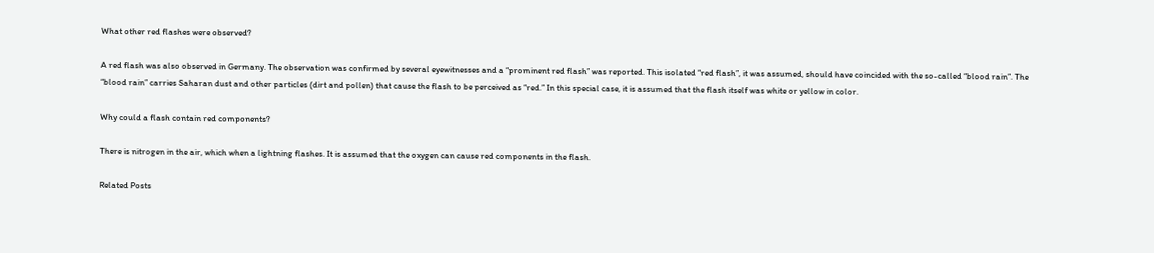What other red flashes were observed?

A red flash was also observed in Germany. The observation was confirmed by several eyewitnesses and a “prominent red flash” was reported. This isolated “red flash”, it was assumed, should have coincided with the so-called “blood rain”. The “blood rain” carries Saharan dust and other particles (dirt and pollen) that cause the flash to be perceived as “red.” In this special case, it is assumed that the flash itself was white or yellow in color.

Why could a flash contain red components?

There is nitrogen in the air, which when a lightning flashes. It is assumed that the oxygen can cause red components in the flash.

Related Posts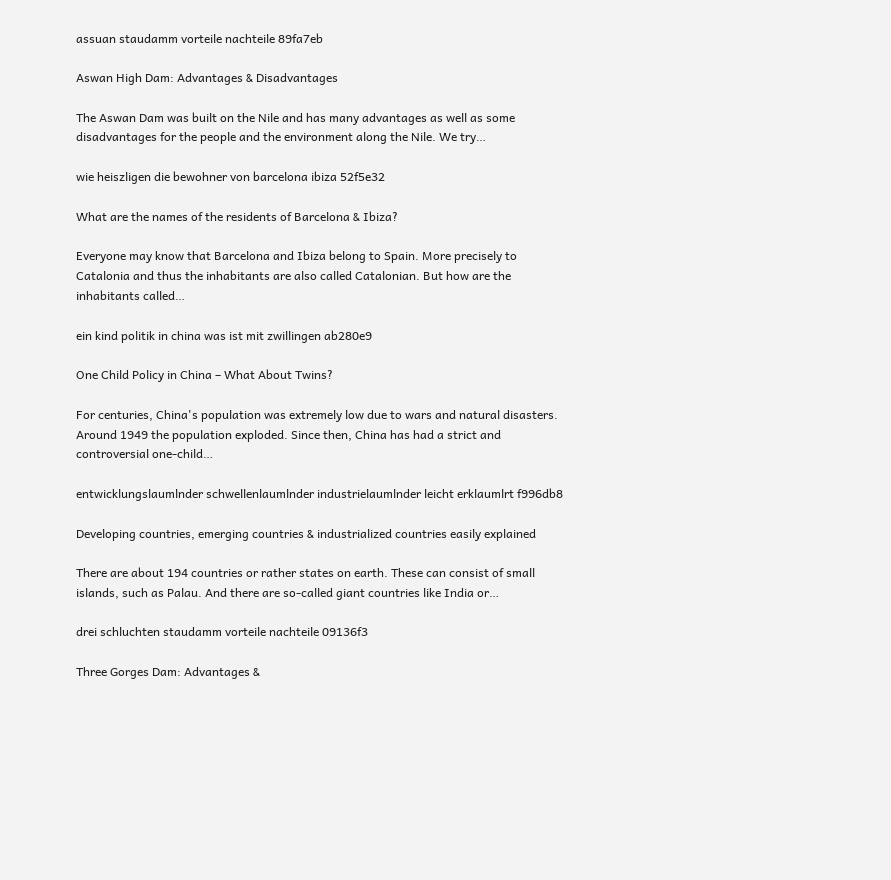assuan staudamm vorteile nachteile 89fa7eb

Aswan High Dam: Advantages & Disadvantages

The Aswan Dam was built on the Nile and has many advantages as well as some disadvantages for the people and the environment along the Nile. We try…

wie heiszligen die bewohner von barcelona ibiza 52f5e32

What are the names of the residents of Barcelona & Ibiza?

Everyone may know that Barcelona and Ibiza belong to Spain. More precisely to Catalonia and thus the inhabitants are also called Catalonian. But how are the inhabitants called…

ein kind politik in china was ist mit zwillingen ab280e9

One Child Policy in China – What About Twins?

For centuries, China's population was extremely low due to wars and natural disasters. Around 1949 the population exploded. Since then, China has had a strict and controversial one-child…

entwicklungslaumlnder schwellenlaumlnder industrielaumlnder leicht erklaumlrt f996db8

Developing countries, emerging countries & industrialized countries easily explained

There are about 194 countries or rather states on earth. These can consist of small islands, such as Palau. And there are so-called giant countries like India or…

drei schluchten staudamm vorteile nachteile 09136f3

Three Gorges Dam: Advantages &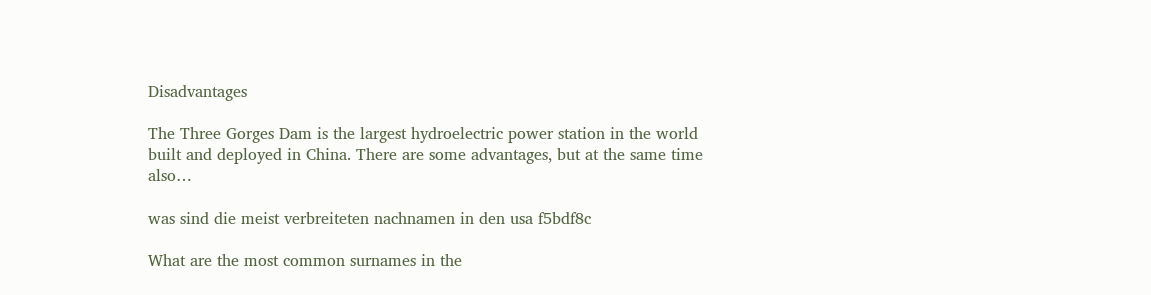Disadvantages

The Three Gorges Dam is the largest hydroelectric power station in the world built and deployed in China. There are some advantages, but at the same time also…

was sind die meist verbreiteten nachnamen in den usa f5bdf8c

What are the most common surnames in the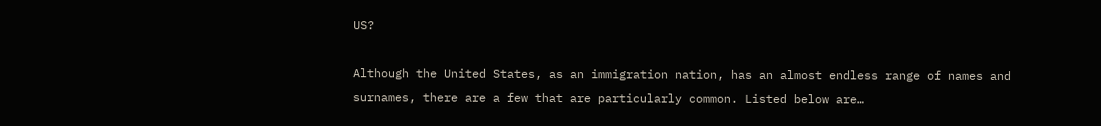US?

Although the United States, as an immigration nation, has an almost endless range of names and surnames, there are a few that are particularly common. Listed below are…